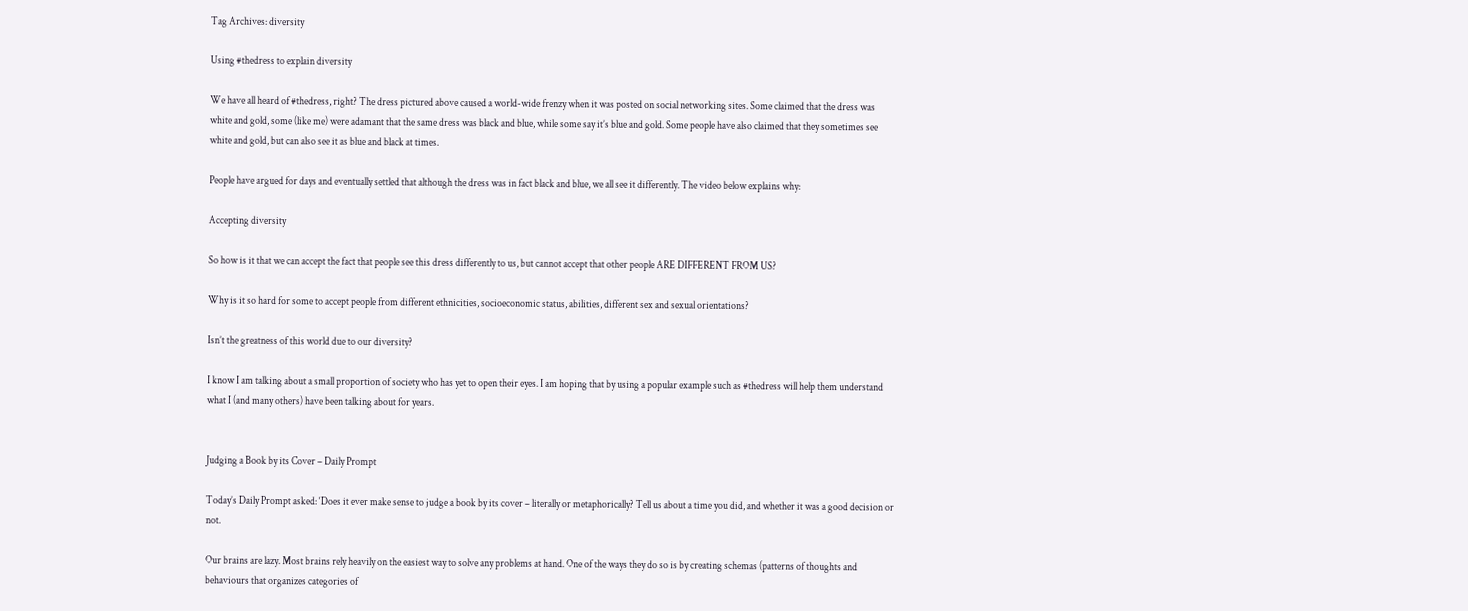Tag Archives: diversity

Using #thedress to explain diversity

We have all heard of #thedress, right? The dress pictured above caused a world-wide frenzy when it was posted on social networking sites. Some claimed that the dress was white and gold, some (like me) were adamant that the same dress was black and blue, while some say it’s blue and gold. Some people have also claimed that they sometimes see white and gold, but can also see it as blue and black at times.

People have argued for days and eventually settled that although the dress was in fact black and blue, we all see it differently. The video below explains why:

Accepting diversity

So how is it that we can accept the fact that people see this dress differently to us, but cannot accept that other people ARE DIFFERENT FROM US?

Why is it so hard for some to accept people from different ethnicities, socioeconomic status, abilities, different sex and sexual orientations?

Isn’t the greatness of this world due to our diversity?

I know I am talking about a small proportion of society who has yet to open their eyes. I am hoping that by using a popular example such as #thedress will help them understand what I (and many others) have been talking about for years.


Judging a Book by its Cover – Daily Prompt

Today’s Daily Prompt asked: ‘Does it ever make sense to judge a book by its cover – literally or metaphorically? Tell us about a time you did, and whether it was a good decision or not.

Our brains are lazy. Most brains rely heavily on the easiest way to solve any problems at hand. One of the ways they do so is by creating schemas (patterns of thoughts and behaviours that organizes categories of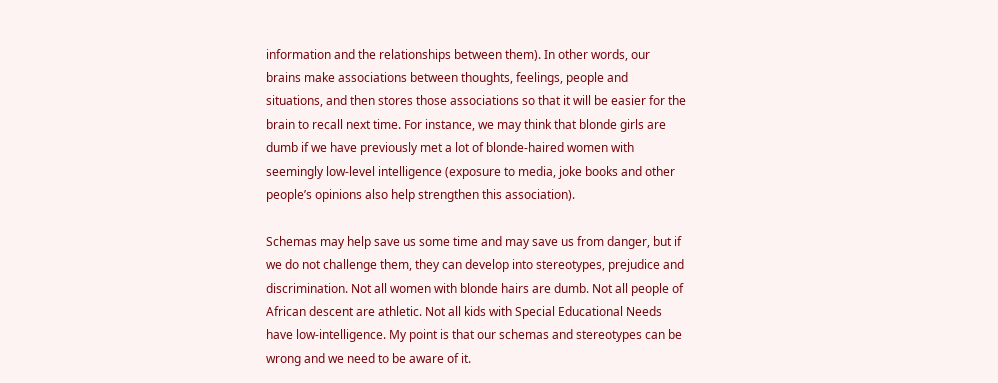information and the relationships between them). In other words, our brains make associations between thoughts, feelings, people and situations, and then stores those associations so that it will be easier for the brain to recall next time. For instance, we may think that blonde girls are dumb if we have previously met a lot of blonde-haired women with seemingly low-level intelligence (exposure to media, joke books and other people’s opinions also help strengthen this association).

Schemas may help save us some time and may save us from danger, but if we do not challenge them, they can develop into stereotypes, prejudice and discrimination. Not all women with blonde hairs are dumb. Not all people of African descent are athletic. Not all kids with Special Educational Needs have low-intelligence. My point is that our schemas and stereotypes can be wrong and we need to be aware of it.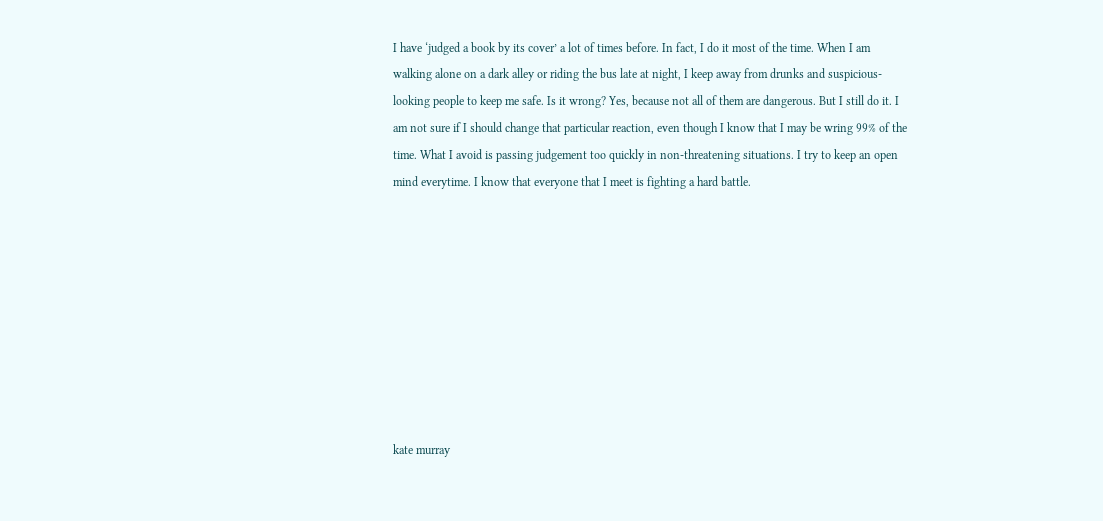I have ‘judged a book by its cover’ a lot of times before. In fact, I do it most of the time. When I am walking alone on a dark alley or riding the bus late at night, I keep away from drunks and suspicious-looking people to keep me safe. Is it wrong? Yes, because not all of them are dangerous. But I still do it. I am not sure if I should change that particular reaction, even though I know that I may be wring 99% of the time. What I avoid is passing judgement too quickly in non-threatening situations. I try to keep an open mind everytime. I know that everyone that I meet is fighting a hard battle.









kate murray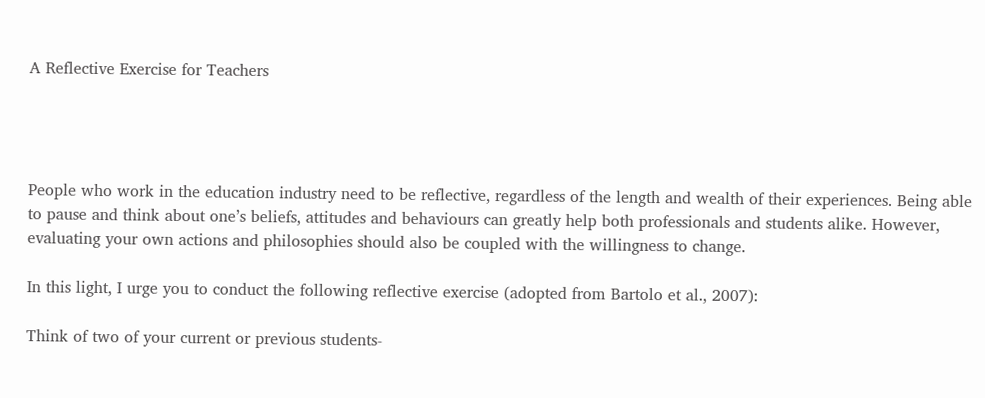A Reflective Exercise for Teachers




People who work in the education industry need to be reflective, regardless of the length and wealth of their experiences. Being able to pause and think about one’s beliefs, attitudes and behaviours can greatly help both professionals and students alike. However, evaluating your own actions and philosophies should also be coupled with the willingness to change.

In this light, I urge you to conduct the following reflective exercise (adopted from Bartolo et al., 2007):

Think of two of your current or previous students-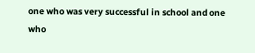one who was very successful in school and one who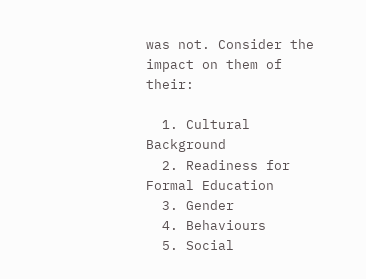was not. Consider the impact on them of their:

  1. Cultural Background
  2. Readiness for Formal Education
  3. Gender
  4. Behaviours
  5. Social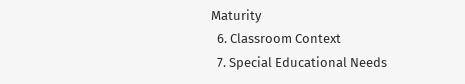Maturity
  6. Classroom Context
  7. Special Educational Needs